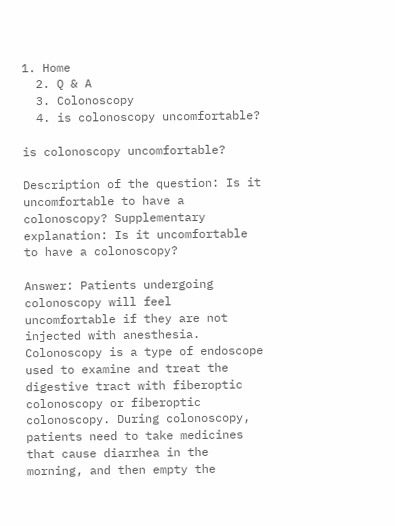1. Home
  2. Q & A
  3. Colonoscopy
  4. is colonoscopy uncomfortable?

is colonoscopy uncomfortable?

Description of the question: Is it uncomfortable to have a colonoscopy? Supplementary explanation: Is it uncomfortable to have a colonoscopy?

Answer: Patients undergoing colonoscopy will feel uncomfortable if they are not injected with anesthesia. Colonoscopy is a type of endoscope used to examine and treat the digestive tract with fiberoptic colonoscopy or fiberoptic colonoscopy. During colonoscopy, patients need to take medicines that cause diarrhea in the morning, and then empty the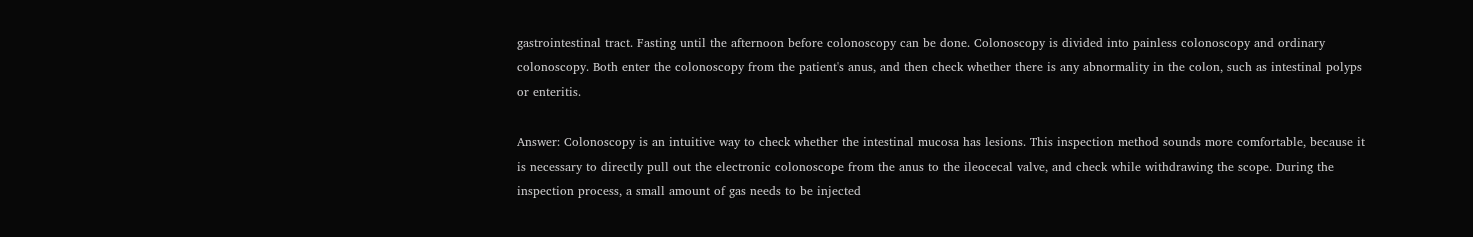gastrointestinal tract. Fasting until the afternoon before colonoscopy can be done. Colonoscopy is divided into painless colonoscopy and ordinary colonoscopy. Both enter the colonoscopy from the patient's anus, and then check whether there is any abnormality in the colon, such as intestinal polyps or enteritis.

Answer: Colonoscopy is an intuitive way to check whether the intestinal mucosa has lesions. This inspection method sounds more comfortable, because it is necessary to directly pull out the electronic colonoscope from the anus to the ileocecal valve, and check while withdrawing the scope. During the inspection process, a small amount of gas needs to be injected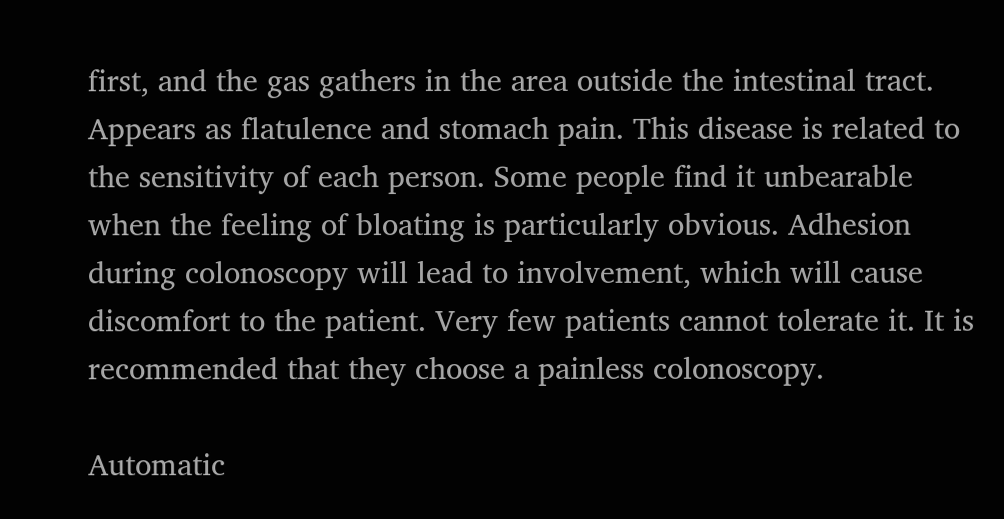first, and the gas gathers in the area outside the intestinal tract. Appears as flatulence and stomach pain. This disease is related to the sensitivity of each person. Some people find it unbearable when the feeling of bloating is particularly obvious. Adhesion during colonoscopy will lead to involvement, which will cause discomfort to the patient. Very few patients cannot tolerate it. It is recommended that they choose a painless colonoscopy.

Automatic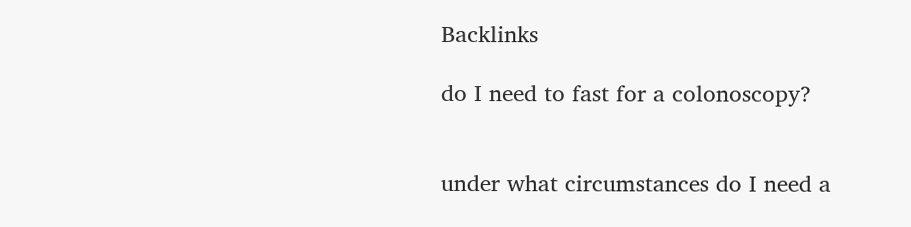Backlinks

do I need to fast for a colonoscopy?


under what circumstances do I need a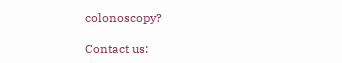colonoscopy?

Contact us: